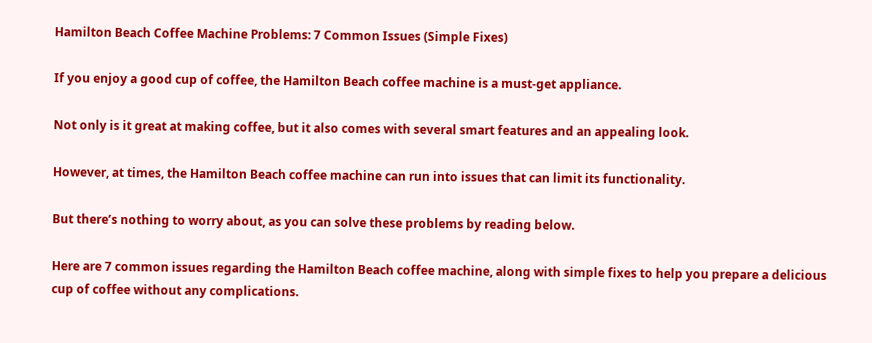Hamilton Beach Coffee Machine Problems: 7 Common Issues (Simple Fixes)

If you enjoy a good cup of coffee, the Hamilton Beach coffee machine is a must-get appliance.

Not only is it great at making coffee, but it also comes with several smart features and an appealing look.

However, at times, the Hamilton Beach coffee machine can run into issues that can limit its functionality.

But there’s nothing to worry about, as you can solve these problems by reading below.

Here are 7 common issues regarding the Hamilton Beach coffee machine, along with simple fixes to help you prepare a delicious cup of coffee without any complications.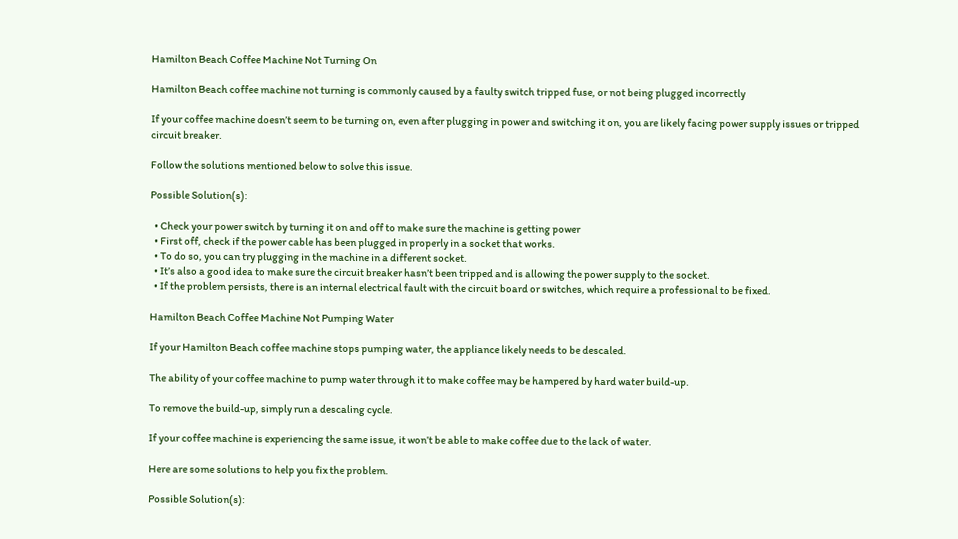Hamilton Beach Coffee Machine Not Turning On

Hamilton Beach coffee machine not turning is commonly caused by a faulty switch tripped fuse, or not being plugged incorrectly

If your coffee machine doesn’t seem to be turning on, even after plugging in power and switching it on, you are likely facing power supply issues or tripped circuit breaker.

Follow the solutions mentioned below to solve this issue.

Possible Solution(s):

  • Check your power switch by turning it on and off to make sure the machine is getting power
  • First off, check if the power cable has been plugged in properly in a socket that works.
  • To do so, you can try plugging in the machine in a different socket.
  • It’s also a good idea to make sure the circuit breaker hasn’t been tripped and is allowing the power supply to the socket.
  • If the problem persists, there is an internal electrical fault with the circuit board or switches, which require a professional to be fixed.

Hamilton Beach Coffee Machine Not Pumping Water

If your Hamilton Beach coffee machine stops pumping water, the appliance likely needs to be descaled.

The ability of your coffee machine to pump water through it to make coffee may be hampered by hard water build-up.

To remove the build-up, simply run a descaling cycle.

If your coffee machine is experiencing the same issue, it won’t be able to make coffee due to the lack of water.

Here are some solutions to help you fix the problem.

Possible Solution(s):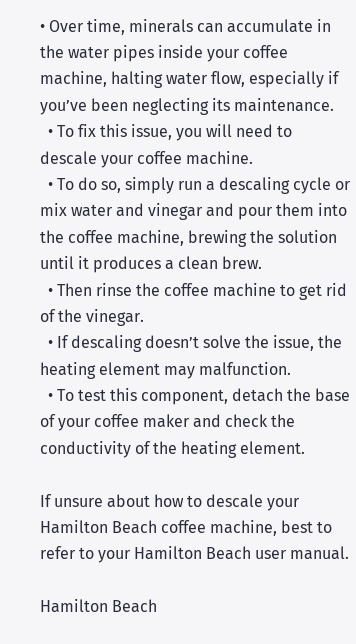• Over time, minerals can accumulate in the water pipes inside your coffee machine, halting water flow, especially if you’ve been neglecting its maintenance.
  • To fix this issue, you will need to descale your coffee machine.
  • To do so, simply run a descaling cycle or mix water and vinegar and pour them into the coffee machine, brewing the solution until it produces a clean brew.
  • Then rinse the coffee machine to get rid of the vinegar.
  • If descaling doesn’t solve the issue, the heating element may malfunction.
  • To test this component, detach the base of your coffee maker and check the conductivity of the heating element.

If unsure about how to descale your Hamilton Beach coffee machine, best to refer to your Hamilton Beach user manual.

Hamilton Beach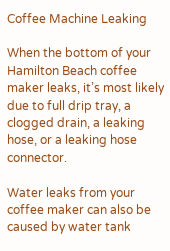Coffee Machine Leaking

When the bottom of your Hamilton Beach coffee maker leaks, it’s most likely due to full drip tray, a clogged drain, a leaking hose, or a leaking hose connector.

Water leaks from your coffee maker can also be caused by water tank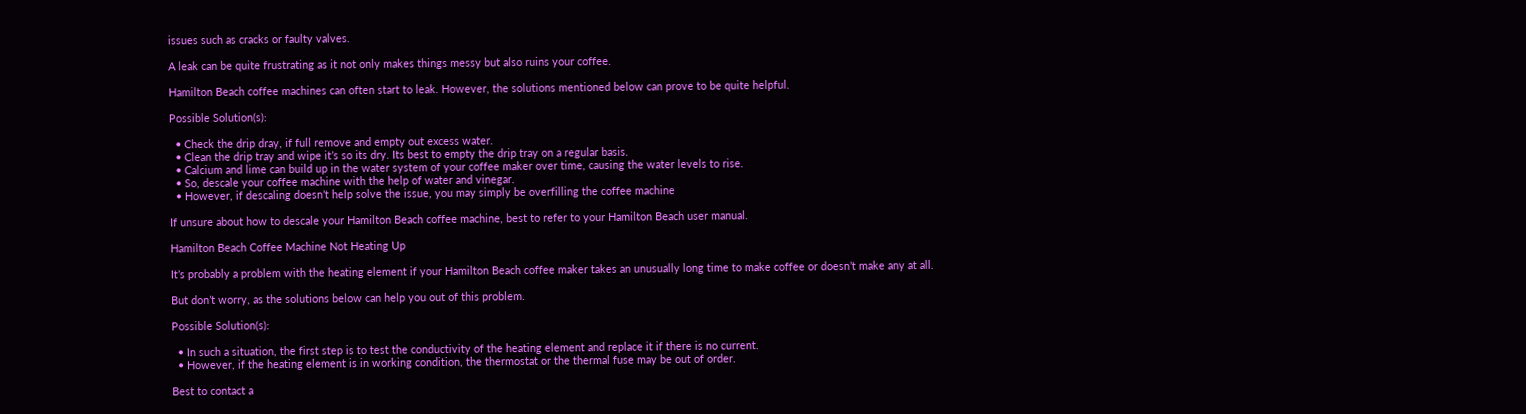issues such as cracks or faulty valves.

A leak can be quite frustrating as it not only makes things messy but also ruins your coffee.

Hamilton Beach coffee machines can often start to leak. However, the solutions mentioned below can prove to be quite helpful.

Possible Solution(s):

  • Check the drip dray, if full remove and empty out excess water.
  • Clean the drip tray and wipe it’s so its dry. Its best to empty the drip tray on a regular basis.
  • Calcium and lime can build up in the water system of your coffee maker over time, causing the water levels to rise.
  • So, descale your coffee machine with the help of water and vinegar.
  • However, if descaling doesn’t help solve the issue, you may simply be overfilling the coffee machine

If unsure about how to descale your Hamilton Beach coffee machine, best to refer to your Hamilton Beach user manual.

Hamilton Beach Coffee Machine Not Heating Up

It’s probably a problem with the heating element if your Hamilton Beach coffee maker takes an unusually long time to make coffee or doesn’t make any at all.

But don’t worry, as the solutions below can help you out of this problem.

Possible Solution(s):

  • In such a situation, the first step is to test the conductivity of the heating element and replace it if there is no current.
  • However, if the heating element is in working condition, the thermostat or the thermal fuse may be out of order.

Best to contact a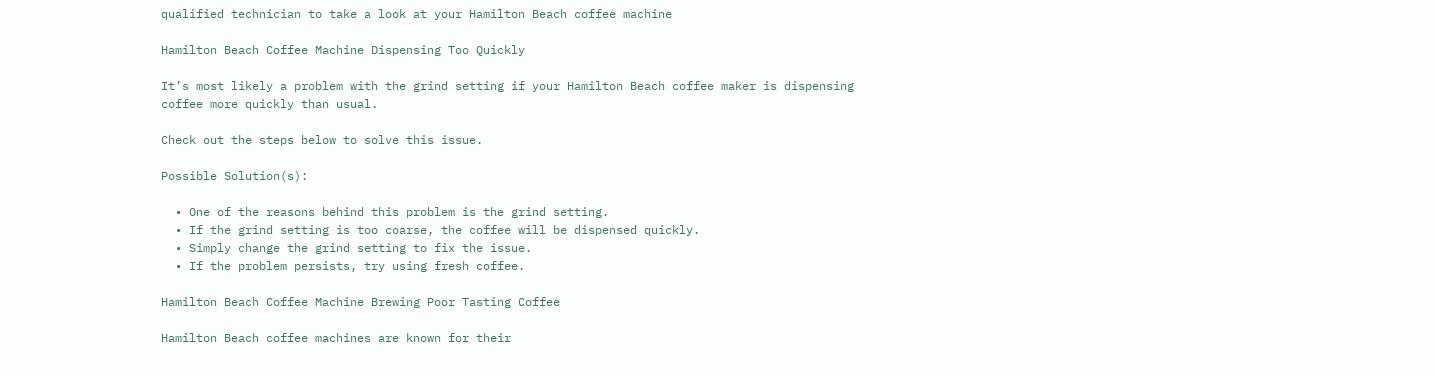qualified technician to take a look at your Hamilton Beach coffee machine

Hamilton Beach Coffee Machine Dispensing Too Quickly

It’s most likely a problem with the grind setting if your Hamilton Beach coffee maker is dispensing coffee more quickly than usual.

Check out the steps below to solve this issue.

Possible Solution(s):

  • One of the reasons behind this problem is the grind setting.
  • If the grind setting is too coarse, the coffee will be dispensed quickly.
  • Simply change the grind setting to fix the issue.
  • If the problem persists, try using fresh coffee.

Hamilton Beach Coffee Machine Brewing Poor Tasting Coffee

Hamilton Beach coffee machines are known for their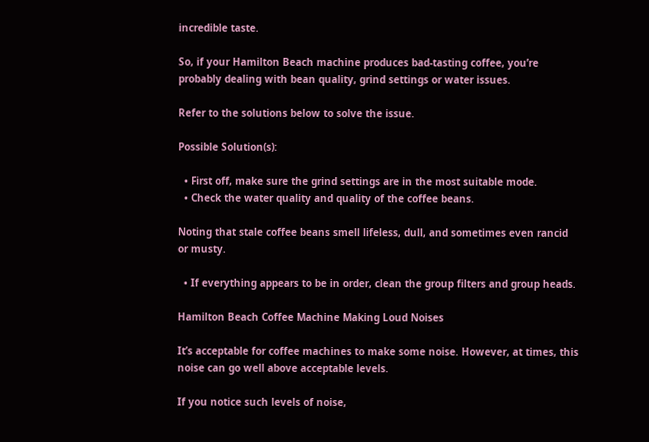incredible taste.

So, if your Hamilton Beach machine produces bad-tasting coffee, you’re probably dealing with bean quality, grind settings or water issues.

Refer to the solutions below to solve the issue.

Possible Solution(s):

  • First off, make sure the grind settings are in the most suitable mode.
  • Check the water quality and quality of the coffee beans.

Noting that stale coffee beans smell lifeless, dull, and sometimes even rancid or musty.

  • If everything appears to be in order, clean the group filters and group heads.

Hamilton Beach Coffee Machine Making Loud Noises

It’s acceptable for coffee machines to make some noise. However, at times, this noise can go well above acceptable levels.

If you notice such levels of noise,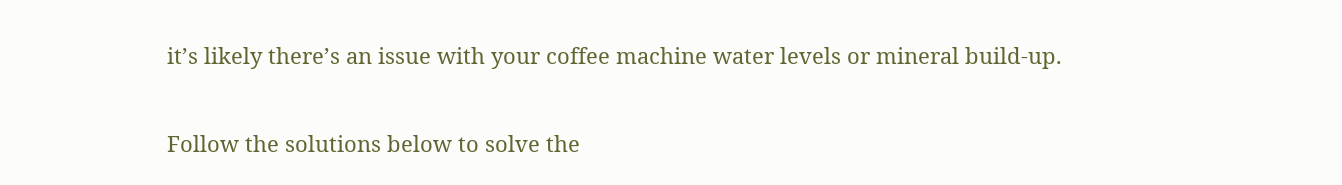it’s likely there’s an issue with your coffee machine water levels or mineral build-up.

Follow the solutions below to solve the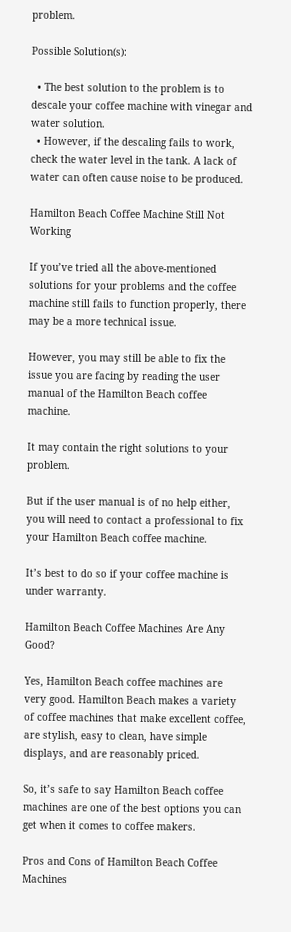problem.

Possible Solution(s):

  • The best solution to the problem is to descale your coffee machine with vinegar and water solution.
  • However, if the descaling fails to work, check the water level in the tank. A lack of water can often cause noise to be produced.

Hamilton Beach Coffee Machine Still Not Working

If you’ve tried all the above-mentioned solutions for your problems and the coffee machine still fails to function properly, there may be a more technical issue.

However, you may still be able to fix the issue you are facing by reading the user manual of the Hamilton Beach coffee machine.

It may contain the right solutions to your problem.

But if the user manual is of no help either, you will need to contact a professional to fix your Hamilton Beach coffee machine.

It’s best to do so if your coffee machine is under warranty.

Hamilton Beach Coffee Machines Are Any Good?

Yes, Hamilton Beach coffee machines are very good. Hamilton Beach makes a variety of coffee machines that make excellent coffee, are stylish, easy to clean, have simple displays, and are reasonably priced.

So, it’s safe to say Hamilton Beach coffee machines are one of the best options you can get when it comes to coffee makers.

Pros and Cons of Hamilton Beach Coffee Machines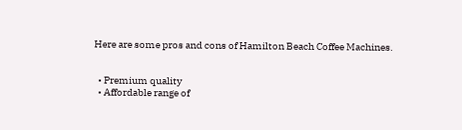Here are some pros and cons of Hamilton Beach Coffee Machines.


  • Premium quality
  • Affordable range of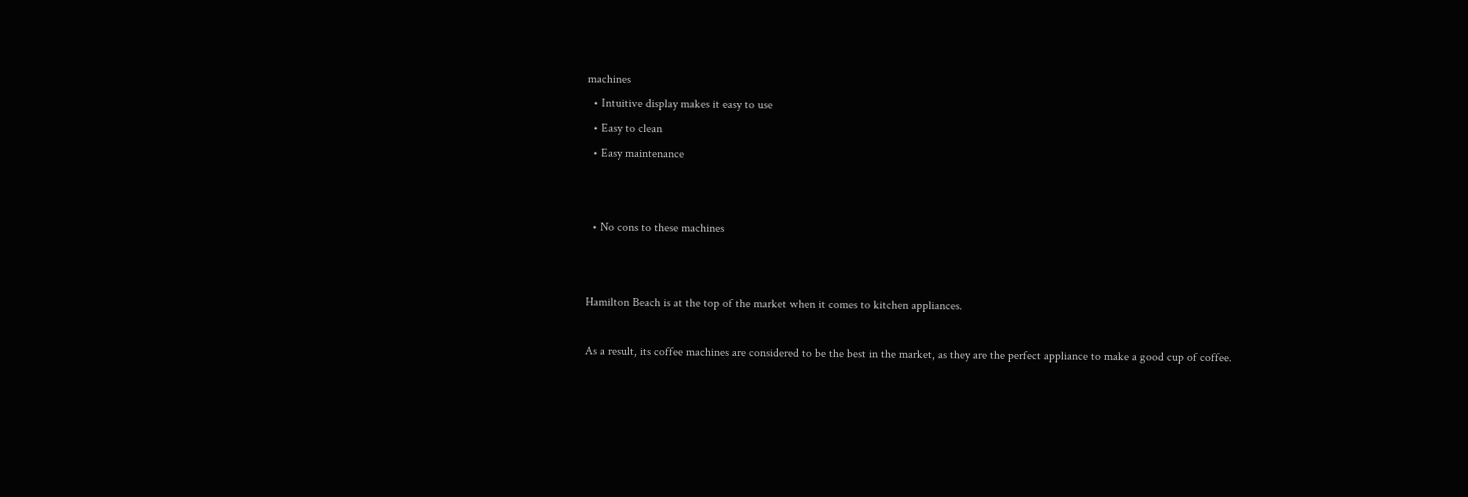machines
  • Intuitive display makes it easy to use
  • Easy to clean
  • Easy maintenance


  • No cons to these machines


Hamilton Beach is at the top of the market when it comes to kitchen appliances.

As a result, its coffee machines are considered to be the best in the market, as they are the perfect appliance to make a good cup of coffee.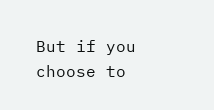But if you choose to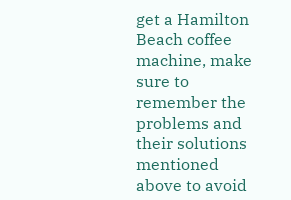get a Hamilton Beach coffee machine, make sure to remember the problems and their solutions mentioned above to avoid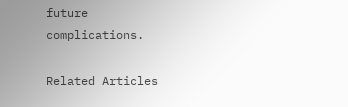future complications.

Related Articles